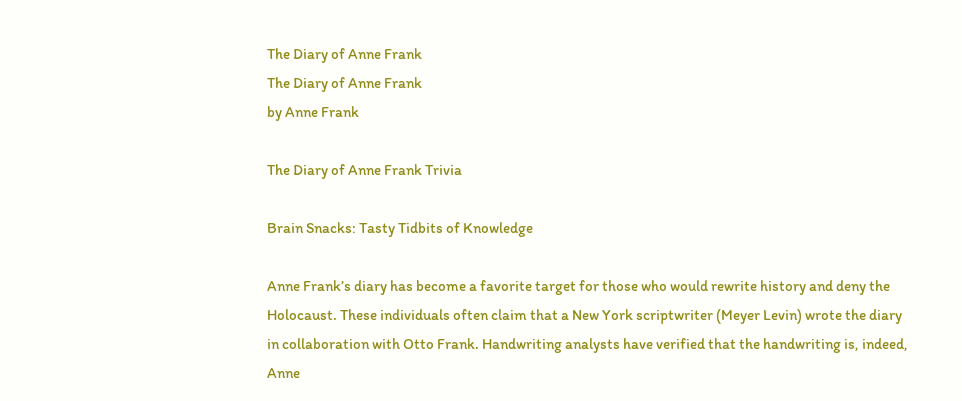The Diary of Anne Frank
The Diary of Anne Frank
by Anne Frank

The Diary of Anne Frank Trivia

Brain Snacks: Tasty Tidbits of Knowledge

Anne Frank’s diary has become a favorite target for those who would rewrite history and deny the Holocaust. These individuals often claim that a New York scriptwriter (Meyer Levin) wrote the diary in collaboration with Otto Frank. Handwriting analysts have verified that the handwriting is, indeed, Anne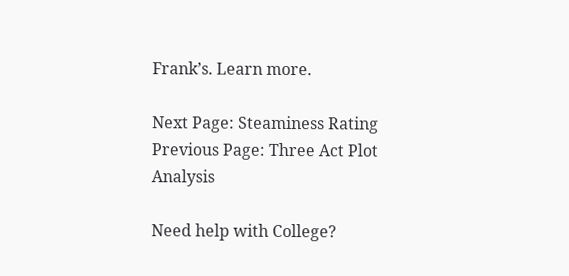Frank’s. Learn more.

Next Page: Steaminess Rating
Previous Page: Three Act Plot Analysis

Need help with College?